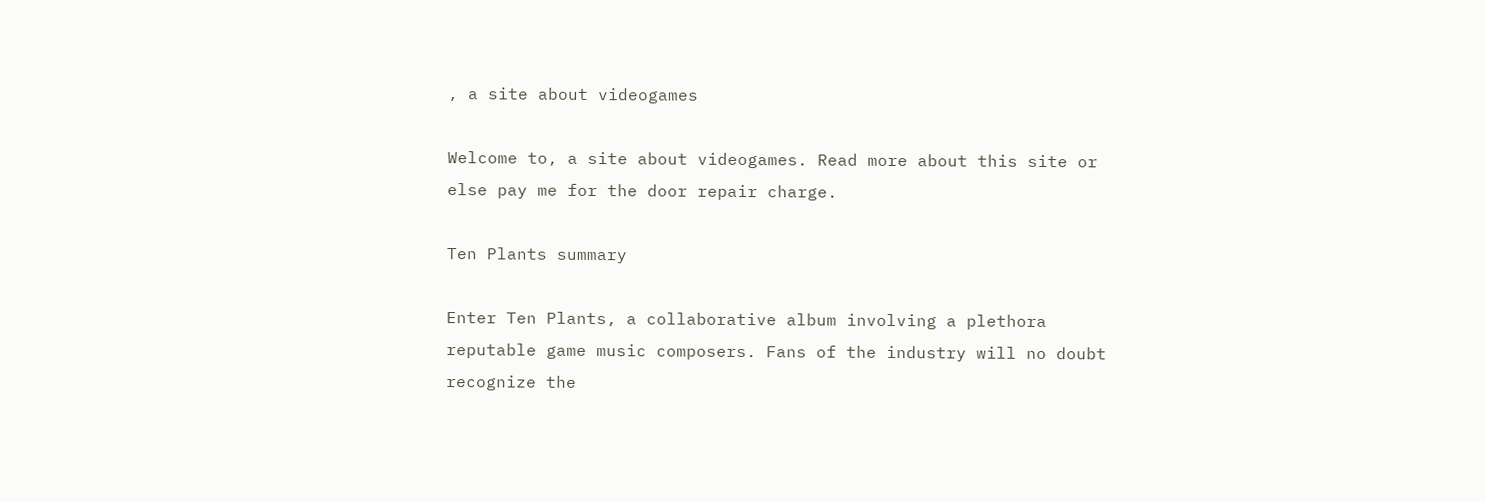, a site about videogames

Welcome to, a site about videogames. Read more about this site or else pay me for the door repair charge.

Ten Plants summary

Enter Ten Plants, a collaborative album involving a plethora reputable game music composers. Fans of the industry will no doubt recognize the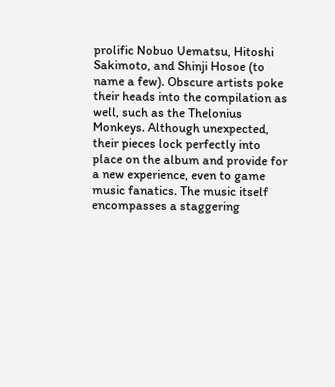prolific Nobuo Uematsu, Hitoshi Sakimoto, and Shinji Hosoe (to name a few). Obscure artists poke their heads into the compilation as well, such as the Thelonius Monkeys. Although unexpected, their pieces lock perfectly into place on the album and provide for a new experience, even to game music fanatics. The music itself encompasses a staggering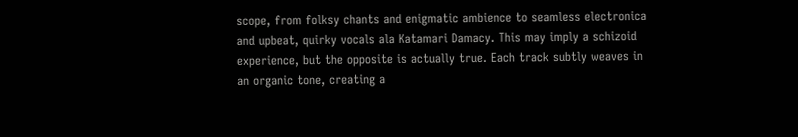scope, from folksy chants and enigmatic ambience to seamless electronica and upbeat, quirky vocals ala Katamari Damacy. This may imply a schizoid experience, but the opposite is actually true. Each track subtly weaves in an organic tone, creating a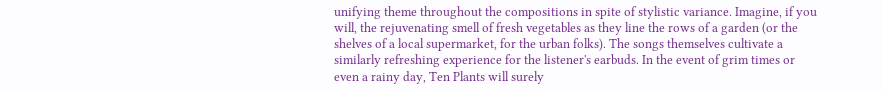unifying theme throughout the compositions in spite of stylistic variance. Imagine, if you will, the rejuvenating smell of fresh vegetables as they line the rows of a garden (or the shelves of a local supermarket, for the urban folks). The songs themselves cultivate a similarly refreshing experience for the listener's earbuds. In the event of grim times or even a rainy day, Ten Plants will surely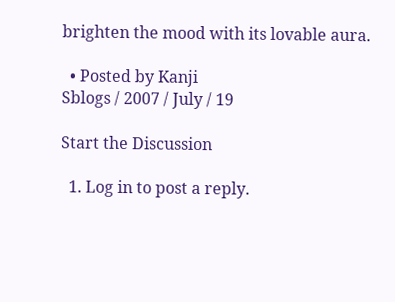brighten the mood with its lovable aura.

  • Posted by Kanji
Sblogs / 2007 / July / 19

Start the Discussion

  1. Log in to post a reply.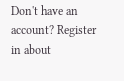Don't have an account? Register in about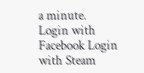a minute.
Login with Facebook Login with Steam